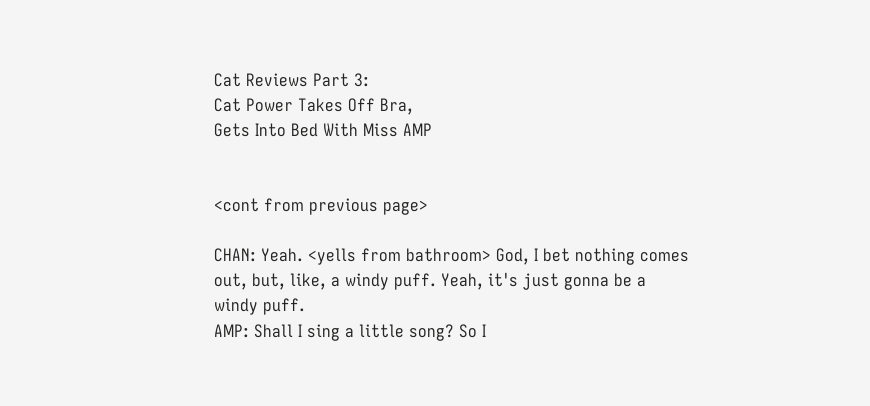Cat Reviews Part 3:
Cat Power Takes Off Bra,
Gets Into Bed With Miss AMP


<cont from previous page>

CHAN: Yeah. <yells from bathroom> God, I bet nothing comes out, but, like, a windy puff. Yeah, it's just gonna be a windy puff.
AMP: Shall I sing a little song? So I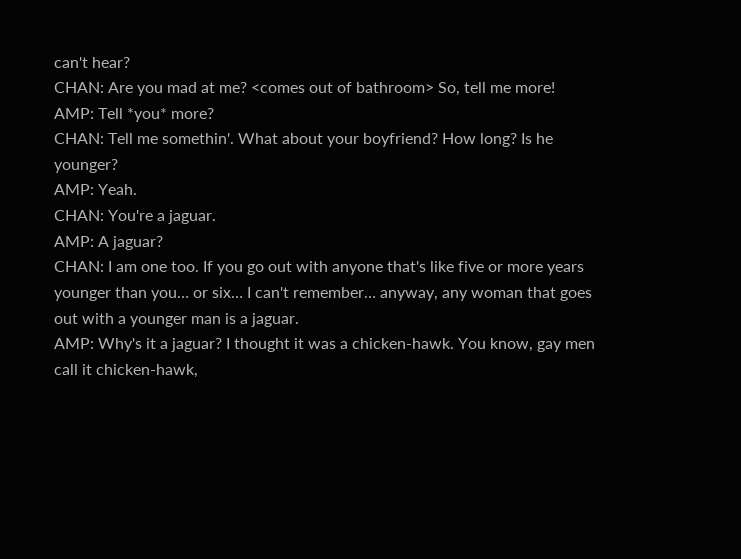can't hear?
CHAN: Are you mad at me? <comes out of bathroom> So, tell me more!
AMP: Tell *you* more?
CHAN: Tell me somethin'. What about your boyfriend? How long? Is he younger?
AMP: Yeah.
CHAN: You're a jaguar.
AMP: A jaguar?
CHAN: I am one too. If you go out with anyone that's like five or more years younger than you… or six… I can't remember… anyway, any woman that goes out with a younger man is a jaguar.
AMP: Why's it a jaguar? I thought it was a chicken-hawk. You know, gay men call it chicken-hawk,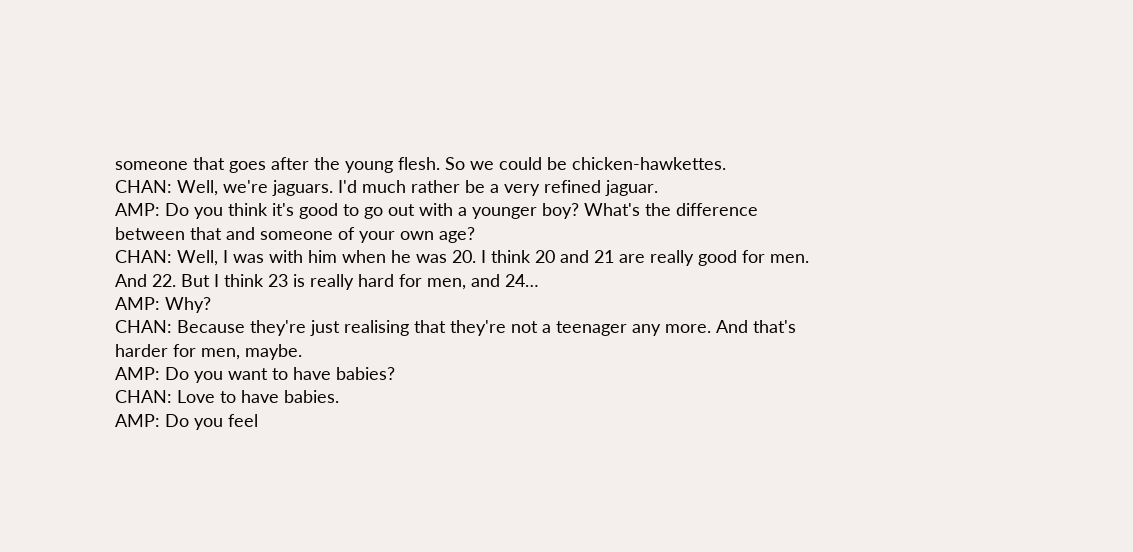someone that goes after the young flesh. So we could be chicken-hawkettes.
CHAN: Well, we're jaguars. I'd much rather be a very refined jaguar.
AMP: Do you think it's good to go out with a younger boy? What's the difference between that and someone of your own age?
CHAN: Well, I was with him when he was 20. I think 20 and 21 are really good for men. And 22. But I think 23 is really hard for men, and 24…
AMP: Why?
CHAN: Because they're just realising that they're not a teenager any more. And that's harder for men, maybe.
AMP: Do you want to have babies?
CHAN: Love to have babies.
AMP: Do you feel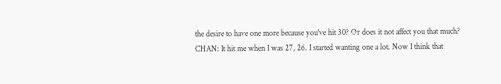the desire to have one more because you've hit 30? Or does it not affect you that much?
CHAN: It hit me when I was 27, 26. I started wanting one a lot. Now I think that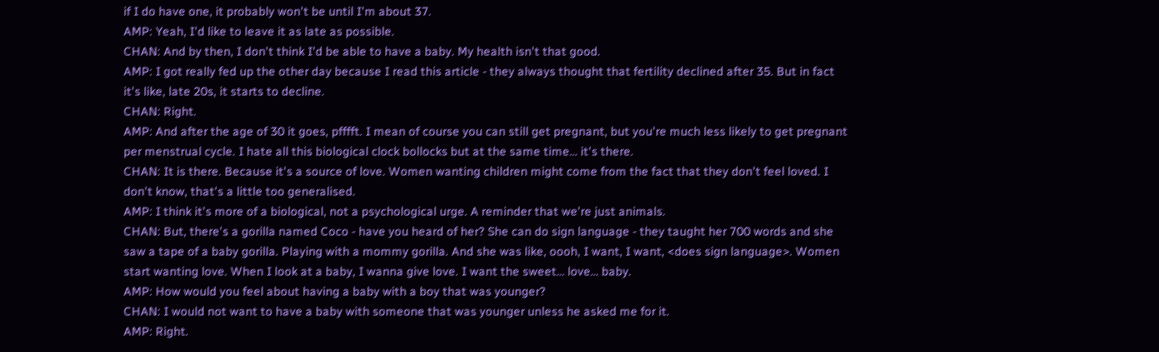if I do have one, it probably won't be until I'm about 37.
AMP: Yeah, I'd like to leave it as late as possible.
CHAN: And by then, I don't think I'd be able to have a baby. My health isn't that good.
AMP: I got really fed up the other day because I read this article - they always thought that fertility declined after 35. But in fact it's like, late 20s, it starts to decline.
CHAN: Right.
AMP: And after the age of 30 it goes, pfffft. I mean of course you can still get pregnant, but you're much less likely to get pregnant per menstrual cycle. I hate all this biological clock bollocks but at the same time… it's there.
CHAN: It is there. Because it's a source of love. Women wanting children might come from the fact that they don't feel loved. I don't know, that's a little too generalised.
AMP: I think it's more of a biological, not a psychological urge. A reminder that we're just animals.
CHAN: But, there's a gorilla named Coco - have you heard of her? She can do sign language - they taught her 700 words and she saw a tape of a baby gorilla. Playing with a mommy gorilla. And she was like, oooh, I want, I want, <does sign language>. Women start wanting love. When I look at a baby, I wanna give love. I want the sweet… love… baby.
AMP: How would you feel about having a baby with a boy that was younger?
CHAN: I would not want to have a baby with someone that was younger unless he asked me for it.
AMP: Right.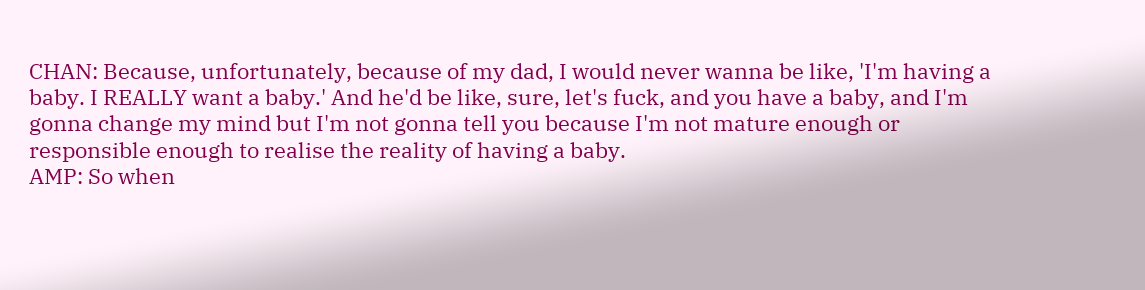CHAN: Because, unfortunately, because of my dad, I would never wanna be like, 'I'm having a baby. I REALLY want a baby.' And he'd be like, sure, let's fuck, and you have a baby, and I'm gonna change my mind but I'm not gonna tell you because I'm not mature enough or responsible enough to realise the reality of having a baby.
AMP: So when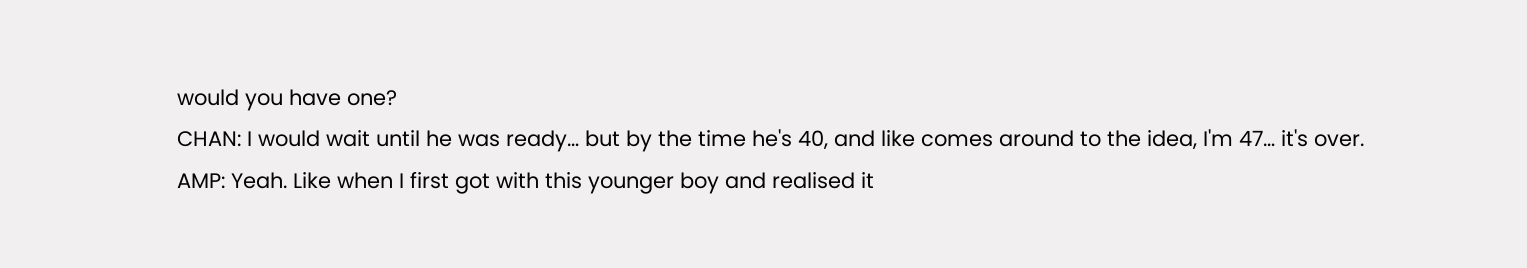would you have one?
CHAN: I would wait until he was ready… but by the time he's 40, and like comes around to the idea, I'm 47… it's over.
AMP: Yeah. Like when I first got with this younger boy and realised it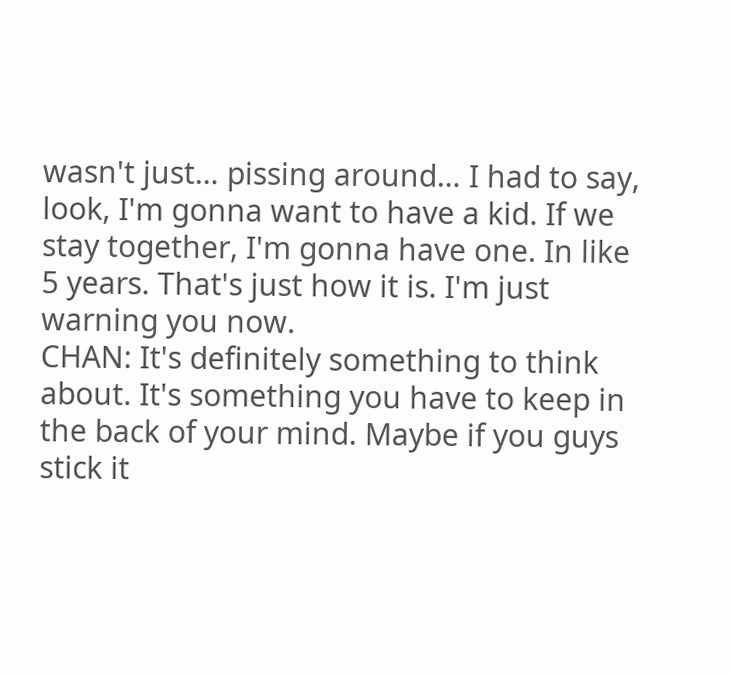wasn't just… pissing around… I had to say, look, I'm gonna want to have a kid. If we stay together, I'm gonna have one. In like 5 years. That's just how it is. I'm just warning you now.
CHAN: It's definitely something to think about. It's something you have to keep in the back of your mind. Maybe if you guys stick it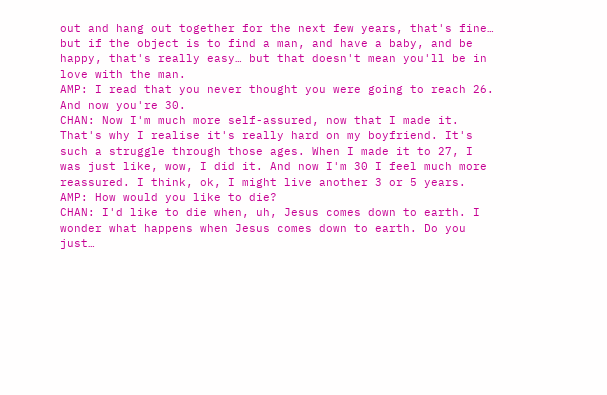out and hang out together for the next few years, that's fine… but if the object is to find a man, and have a baby, and be happy, that's really easy… but that doesn't mean you'll be in love with the man.
AMP: I read that you never thought you were going to reach 26. And now you're 30.
CHAN: Now I'm much more self-assured, now that I made it. That's why I realise it's really hard on my boyfriend. It's such a struggle through those ages. When I made it to 27, I was just like, wow, I did it. And now I'm 30 I feel much more reassured. I think, ok, I might live another 3 or 5 years.
AMP: How would you like to die?
CHAN: I'd like to die when, uh, Jesus comes down to earth. I wonder what happens when Jesus comes down to earth. Do you just…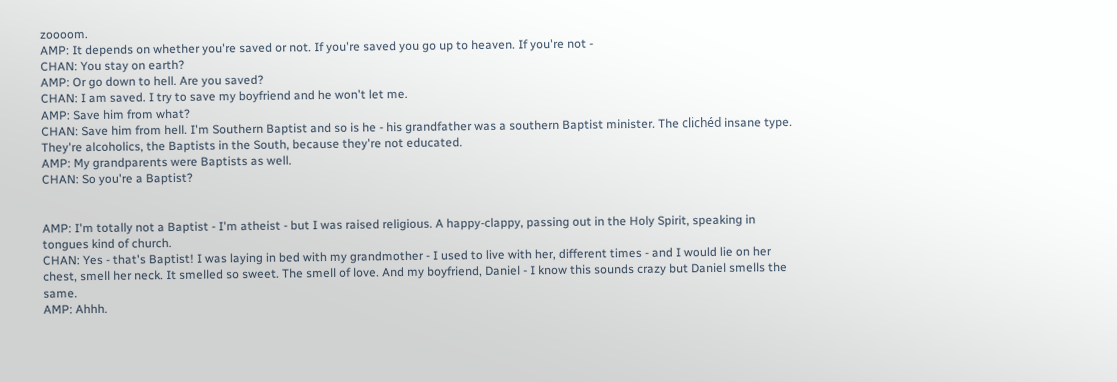zoooom.
AMP: It depends on whether you're saved or not. If you're saved you go up to heaven. If you're not -
CHAN: You stay on earth?
AMP: Or go down to hell. Are you saved?
CHAN: I am saved. I try to save my boyfriend and he won't let me.
AMP: Save him from what?
CHAN: Save him from hell. I'm Southern Baptist and so is he - his grandfather was a southern Baptist minister. The clichéd insane type. They're alcoholics, the Baptists in the South, because they're not educated.
AMP: My grandparents were Baptists as well.
CHAN: So you're a Baptist?


AMP: I'm totally not a Baptist - I'm atheist - but I was raised religious. A happy-clappy, passing out in the Holy Spirit, speaking in tongues kind of church.
CHAN: Yes - that's Baptist! I was laying in bed with my grandmother - I used to live with her, different times - and I would lie on her chest, smell her neck. It smelled so sweet. The smell of love. And my boyfriend, Daniel - I know this sounds crazy but Daniel smells the same.
AMP: Ahhh.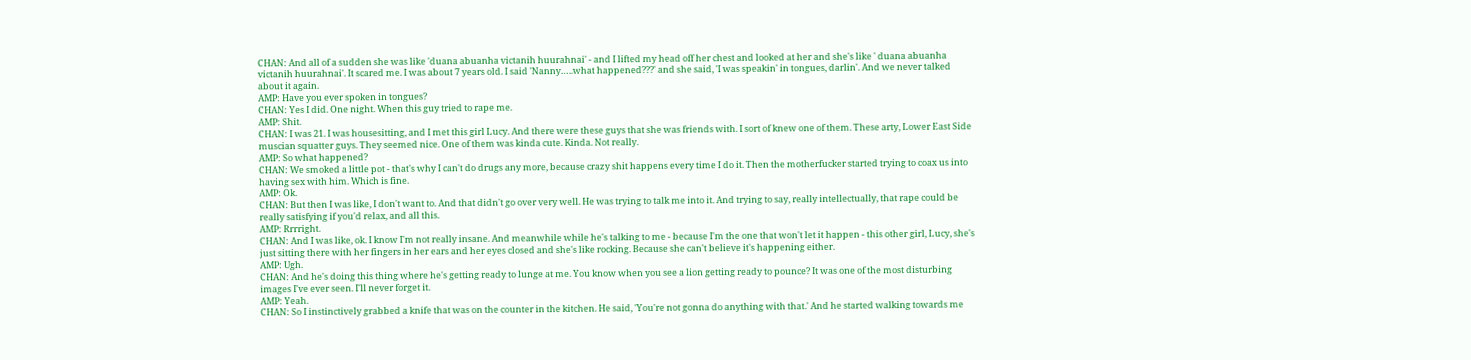CHAN: And all of a sudden she was like 'duana abuanha victanih huurahnai' - and I lifted my head off her chest and looked at her and she's like ' duana abuanha victanih huurahnai'. It scared me. I was about 7 years old. I said 'Nanny…..what happened???' and she said, 'I was speakin' in tongues, darlin'. And we never talked about it again.
AMP: Have you ever spoken in tongues?
CHAN: Yes I did. One night. When this guy tried to rape me.
AMP: Shit.
CHAN: I was 21. I was housesitting, and I met this girl Lucy. And there were these guys that she was friends with. I sort of knew one of them. These arty, Lower East Side muscian squatter guys. They seemed nice. One of them was kinda cute. Kinda. Not really.
AMP: So what happened?
CHAN: We smoked a little pot - that's why I can't do drugs any more, because crazy shit happens every time I do it. Then the motherfucker started trying to coax us into having sex with him. Which is fine.
AMP: Ok.
CHAN: But then I was like, I don't want to. And that didn't go over very well. He was trying to talk me into it. And trying to say, really intellectually, that rape could be really satisfying if you'd relax, and all this.
AMP: Rrrright.
CHAN: And I was like, ok. I know I'm not really insane. And meanwhile while he's talking to me - because I'm the one that won't let it happen - this other girl, Lucy, she's just sitting there with her fingers in her ears and her eyes closed and she's like rocking. Because she can't believe it's happening either.
AMP: Ugh.
CHAN: And he's doing this thing where he's getting ready to lunge at me. You know when you see a lion getting ready to pounce? It was one of the most disturbing images I've ever seen. I'll never forget it.
AMP: Yeah.
CHAN: So I instinctively grabbed a knife that was on the counter in the kitchen. He said, 'You're not gonna do anything with that.' And he started walking towards me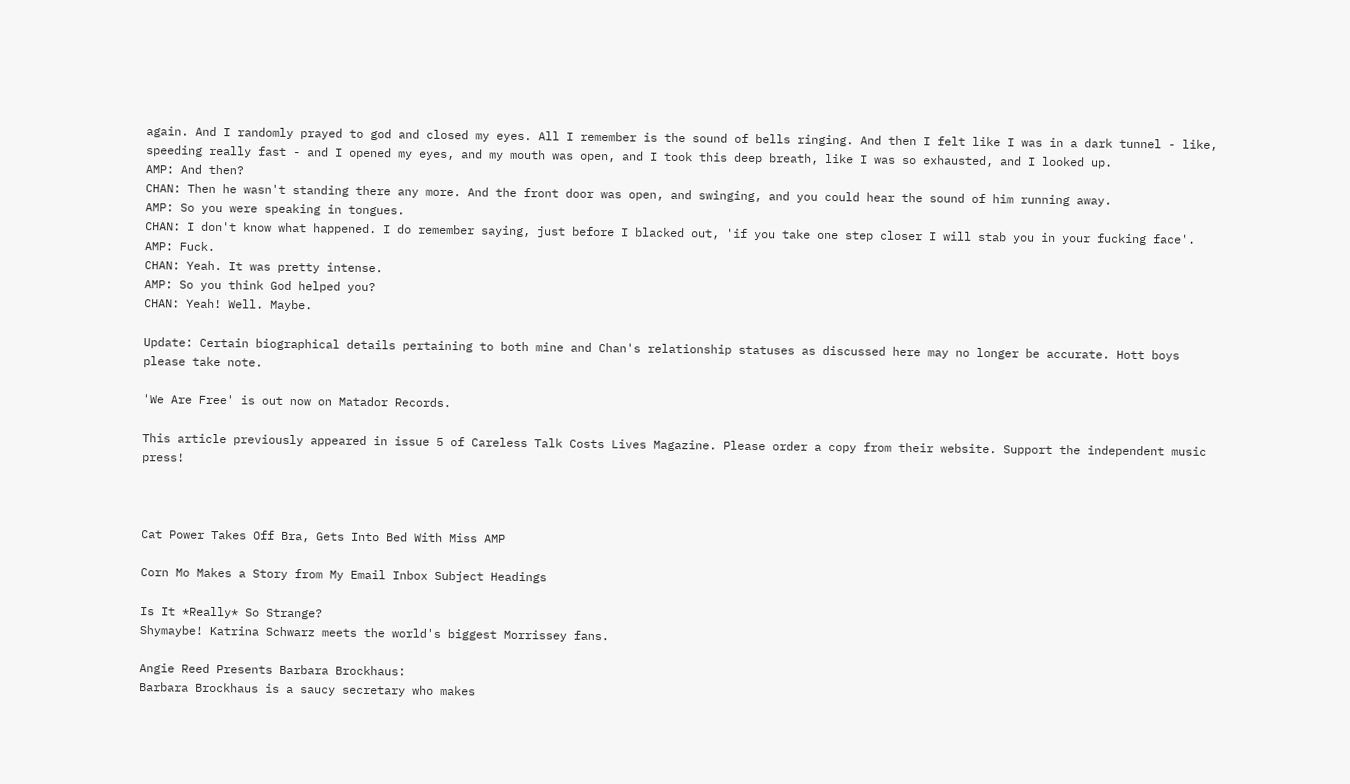again. And I randomly prayed to god and closed my eyes. All I remember is the sound of bells ringing. And then I felt like I was in a dark tunnel - like, speeding really fast - and I opened my eyes, and my mouth was open, and I took this deep breath, like I was so exhausted, and I looked up.
AMP: And then?
CHAN: Then he wasn't standing there any more. And the front door was open, and swinging, and you could hear the sound of him running away.
AMP: So you were speaking in tongues.
CHAN: I don't know what happened. I do remember saying, just before I blacked out, 'if you take one step closer I will stab you in your fucking face'.
AMP: Fuck.
CHAN: Yeah. It was pretty intense.
AMP: So you think God helped you?
CHAN: Yeah! Well. Maybe.

Update: Certain biographical details pertaining to both mine and Chan's relationship statuses as discussed here may no longer be accurate. Hott boys please take note.

'We Are Free' is out now on Matador Records.

This article previously appeared in issue 5 of Careless Talk Costs Lives Magazine. Please order a copy from their website. Support the independent music press!



Cat Power Takes Off Bra, Gets Into Bed With Miss AMP

Corn Mo Makes a Story from My Email Inbox Subject Headings

Is It *Really* So Strange?
Shymaybe! Katrina Schwarz meets the world's biggest Morrissey fans.

Angie Reed Presents Barbara Brockhaus:
Barbara Brockhaus is a saucy secretary who makes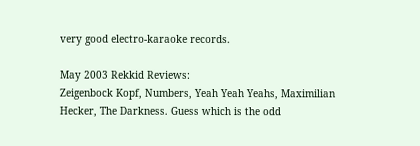very good electro-karaoke records.

May 2003 Rekkid Reviews:
Zeigenbock Kopf, Numbers, Yeah Yeah Yeahs, Maximilian Hecker, The Darkness. Guess which is the odd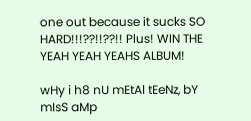one out because it sucks SO HARD!!!??!!??!! Plus! WIN THE YEAH YEAH YEAHS ALBUM!

wHy i h8 nU mEtAl tEeNz, bY mIsS aMp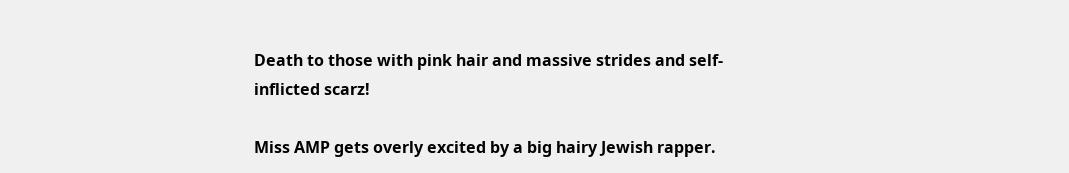Death to those with pink hair and massive strides and self-inflicted scarz!

Miss AMP gets overly excited by a big hairy Jewish rapper.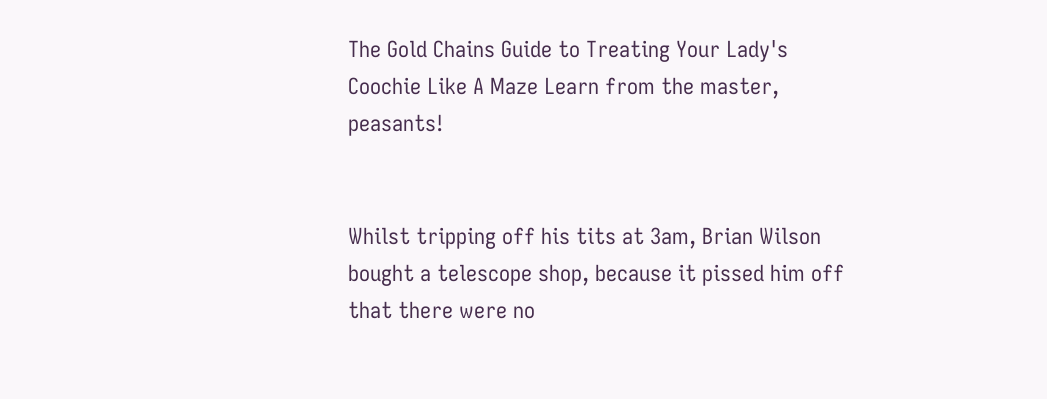The Gold Chains Guide to Treating Your Lady's Coochie Like A Maze Learn from the master, peasants!


Whilst tripping off his tits at 3am, Brian Wilson bought a telescope shop, because it pissed him off that there were no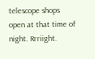telescope shops open at that time of night. Rrriight.